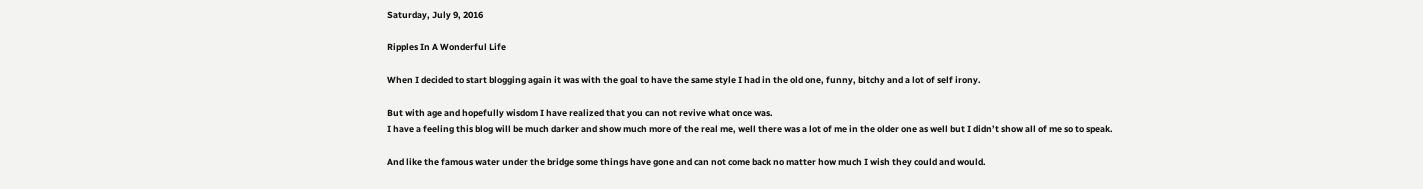Saturday, July 9, 2016

Ripples In A Wonderful Life

When I decided to start blogging again it was with the goal to have the same style I had in the old one, funny, bitchy and a lot of self irony.

But with age and hopefully wisdom I have realized that you can not revive what once was.
I have a feeling this blog will be much darker and show much more of the real me, well there was a lot of me in the older one as well but I didn’t show all of me so to speak.

And like the famous water under the bridge some things have gone and can not come back no matter how much I wish they could and would.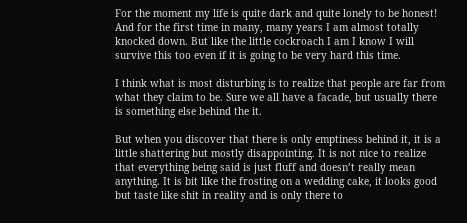For the moment my life is quite dark and quite lonely to be honest! And for the first time in many, many years I am almost totally knocked down. But like the little cockroach I am I know I will survive this too even if it is going to be very hard this time.

I think what is most disturbing is to realize that people are far from what they claim to be. Sure we all have a facade, but usually there is something else behind the it.

But when you discover that there is only emptiness behind it, it is a little shattering but mostly disappointing. It is not nice to realize that everything being said is just fluff and doesn’t really mean anything. It is bit like the frosting on a wedding cake, it looks good but taste like shit in reality and is only there to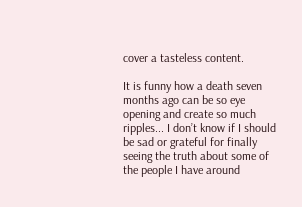cover a tasteless content.

It is funny how a death seven months ago can be so eye opening and create so much ripples... I don’t know if I should be sad or grateful for finally seeing the truth about some of the people I have around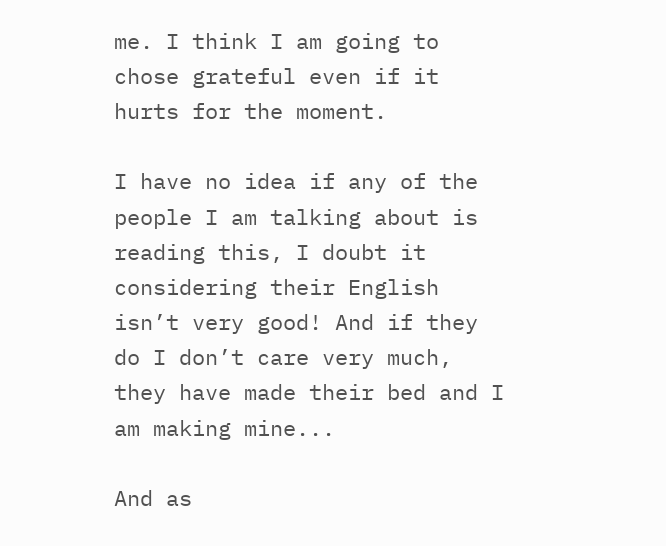me. I think I am going to chose grateful even if it hurts for the moment.

I have no idea if any of the people I am talking about is reading this, I doubt it considering their English isn’t very good! And if they do I don’t care very much, they have made their bed and I am making mine...

And as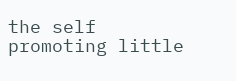the self promoting little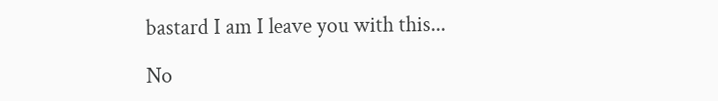bastard I am I leave you with this...

No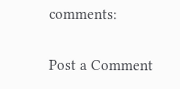comments:

Post a Comment